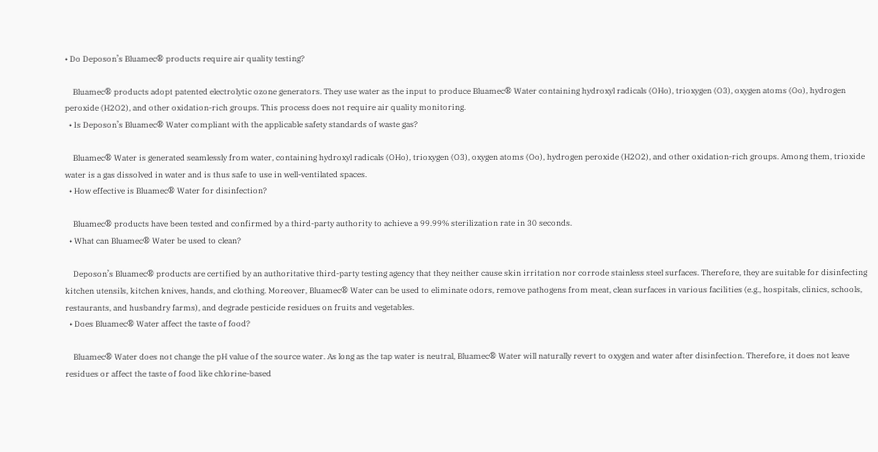• Do Deposon’s Bluamec® products require air quality testing?

    Bluamec® products adopt patented electrolytic ozone generators. They use water as the input to produce Bluamec® Water containing hydroxyl radicals (OHo), trioxygen (O3), oxygen atoms (Oo), hydrogen peroxide (H2O2), and other oxidation-rich groups. This process does not require air quality monitoring.
  • Is Deposon’s Bluamec® Water compliant with the applicable safety standards of waste gas?

    Bluamec® Water is generated seamlessly from water, containing hydroxyl radicals (OHo), trioxygen (O3), oxygen atoms (Oo), hydrogen peroxide (H2O2), and other oxidation-rich groups. Among them, trioxide water is a gas dissolved in water and is thus safe to use in well-ventilated spaces.
  • How effective is Bluamec® Water for disinfection?

    Bluamec® products have been tested and confirmed by a third-party authority to achieve a 99.99% sterilization rate in 30 seconds.
  • What can Bluamec® Water be used to clean?

    Deposon’s Bluamec® products are certified by an authoritative third-party testing agency that they neither cause skin irritation nor corrode stainless steel surfaces. Therefore, they are suitable for disinfecting kitchen utensils, kitchen knives, hands, and clothing. Moreover, Bluamec® Water can be used to eliminate odors, remove pathogens from meat, clean surfaces in various facilities (e.g., hospitals, clinics, schools, restaurants, and husbandry farms), and degrade pesticide residues on fruits and vegetables.
  • Does Bluamec® Water affect the taste of food?

    Bluamec® Water does not change the pH value of the source water. As long as the tap water is neutral, Bluamec® Water will naturally revert to oxygen and water after disinfection. Therefore, it does not leave residues or affect the taste of food like chlorine-based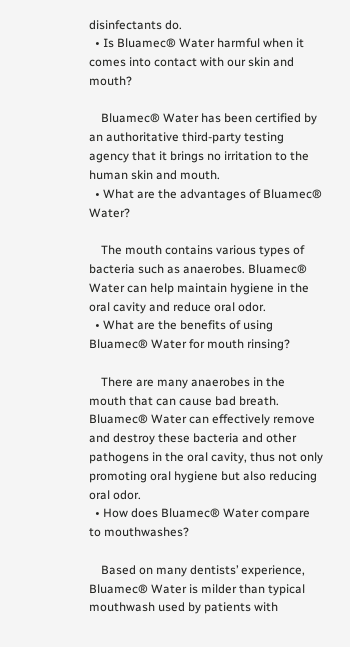disinfectants do.
  • Is Bluamec® Water harmful when it comes into contact with our skin and mouth?

    Bluamec® Water has been certified by an authoritative third-party testing agency that it brings no irritation to the human skin and mouth.
  • What are the advantages of Bluamec® Water?

    The mouth contains various types of bacteria such as anaerobes. Bluamec® Water can help maintain hygiene in the oral cavity and reduce oral odor.
  • What are the benefits of using Bluamec® Water for mouth rinsing?

    There are many anaerobes in the mouth that can cause bad breath. Bluamec® Water can effectively remove and destroy these bacteria and other pathogens in the oral cavity, thus not only promoting oral hygiene but also reducing oral odor.
  • How does Bluamec® Water compare to mouthwashes?

    Based on many dentists’ experience, Bluamec® Water is milder than typical mouthwash used by patients with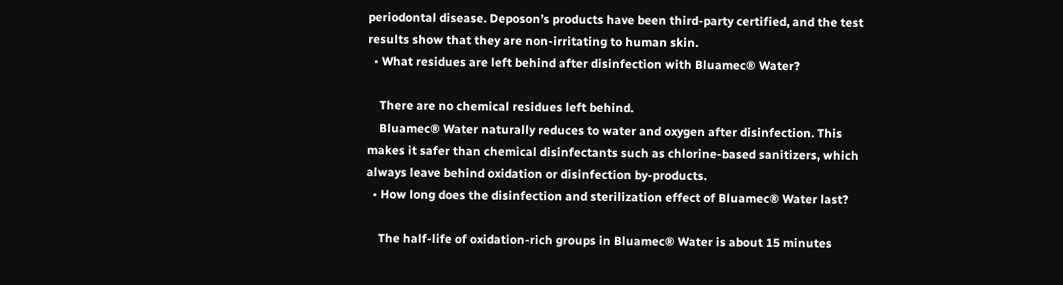periodontal disease. Deposon’s products have been third-party certified, and the test results show that they are non-irritating to human skin.
  • What residues are left behind after disinfection with Bluamec® Water?

    There are no chemical residues left behind.
    Bluamec® Water naturally reduces to water and oxygen after disinfection. This makes it safer than chemical disinfectants such as chlorine-based sanitizers, which always leave behind oxidation or disinfection by-products.
  • How long does the disinfection and sterilization effect of Bluamec® Water last?

    The half-life of oxidation-rich groups in Bluamec® Water is about 15 minutes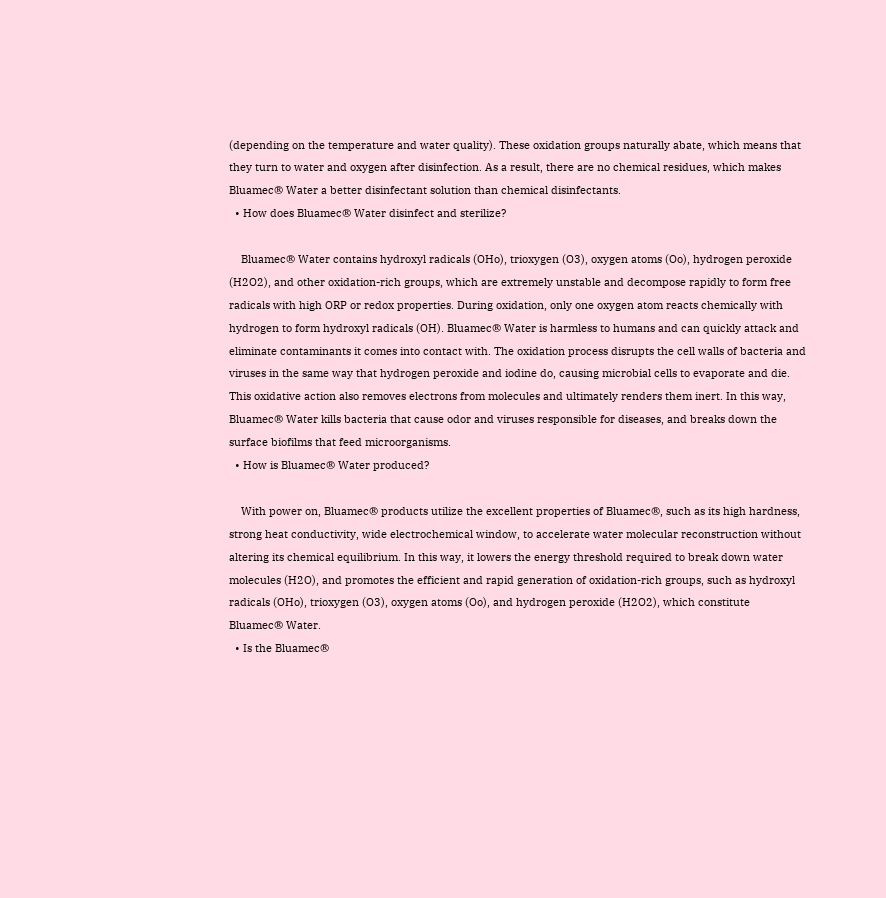(depending on the temperature and water quality). These oxidation groups naturally abate, which means that they turn to water and oxygen after disinfection. As a result, there are no chemical residues, which makes Bluamec® Water a better disinfectant solution than chemical disinfectants.
  • How does Bluamec® Water disinfect and sterilize?

    Bluamec® Water contains hydroxyl radicals (OHo), trioxygen (O3), oxygen atoms (Oo), hydrogen peroxide (H2O2), and other oxidation-rich groups, which are extremely unstable and decompose rapidly to form free radicals with high ORP or redox properties. During oxidation, only one oxygen atom reacts chemically with hydrogen to form hydroxyl radicals (OH). Bluamec® Water is harmless to humans and can quickly attack and eliminate contaminants it comes into contact with. The oxidation process disrupts the cell walls of bacteria and viruses in the same way that hydrogen peroxide and iodine do, causing microbial cells to evaporate and die. This oxidative action also removes electrons from molecules and ultimately renders them inert. In this way, Bluamec® Water kills bacteria that cause odor and viruses responsible for diseases, and breaks down the surface biofilms that feed microorganisms.
  • How is Bluamec® Water produced?

    With power on, Bluamec® products utilize the excellent properties of Bluamec®, such as its high hardness, strong heat conductivity, wide electrochemical window, to accelerate water molecular reconstruction without altering its chemical equilibrium. In this way, it lowers the energy threshold required to break down water molecules (H2O), and promotes the efficient and rapid generation of oxidation-rich groups, such as hydroxyl radicals (OHo), trioxygen (O3), oxygen atoms (Oo), and hydrogen peroxide (H2O2), which constitute Bluamec® Water.
  • Is the Bluamec®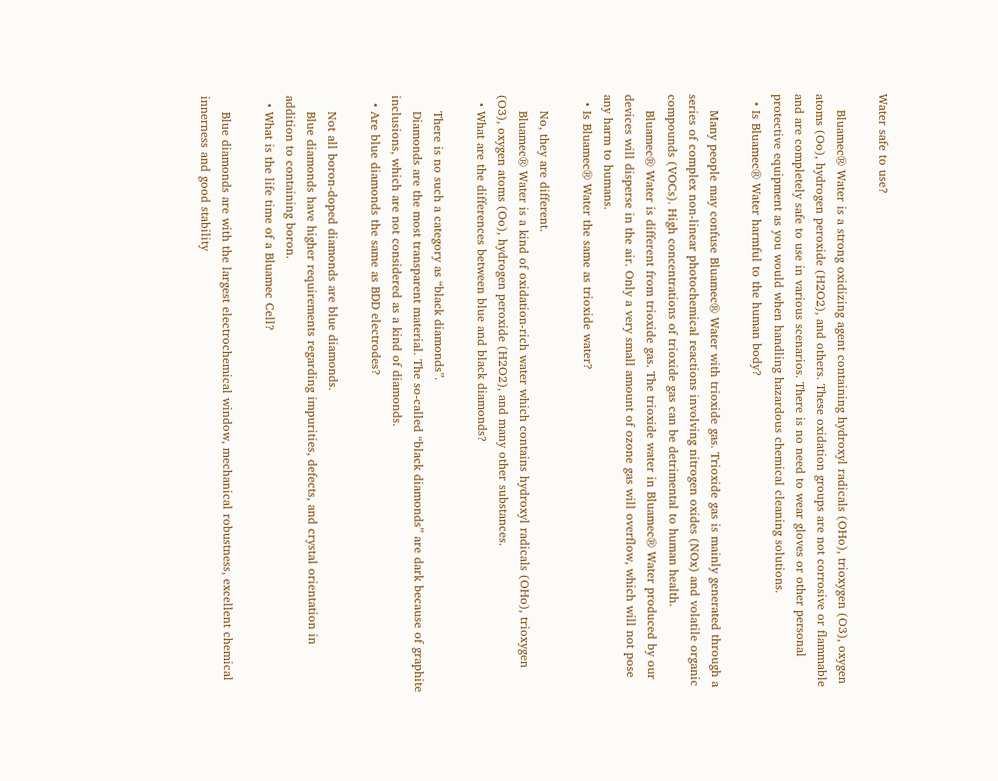Water safe to use?

    Bluamec® Water is a strong oxidizing agent containing hydroxyl radicals (OHo), trioxygen (O3), oxygen atoms (Oo), hydrogen peroxide (H2O2), and others. These oxidation groups are not corrosive or flammable and are completely safe to use in various scenarios. There is no need to wear gloves or other personal protective equipment as you would when handling hazardous chemical cleaning solutions.
  • Is Bluamec® Water harmful to the human body?

    Many people may confuse Bluamec® Water with trioxide gas. Trioxide gas is mainly generated through a series of complex non-linear photochemical reactions involving nitrogen oxides (NOx) and volatile organic compounds (VOCs). High concentrations of trioxide gas can be detrimental to human health.
    Bluamec® Water is different from trioxide gas. The trioxide water in Bluamec® Water produced by our devices will disperse in the air. Only a very small amount of ozone gas will overflow, which will not pose any harm to humans.
  • Is Bluamec® Water the same as trioxide water?

    No, they are different.
    Bluamec® Water is a kind of oxidation-rich water which contains hydroxyl radicals (OHo), trioxygen (O3), oxygen atoms (Oo), hydrogen peroxide (H2O2), and many other substances.
  • What are the differences between blue and black diamonds?

    There is no such a category as “black diamonds”.
    Diamonds are the most transparent material. The so-called “black diamonds” are dark because of graphite inclusions, which are not considered as a kind of diamonds.
  • Are blue diamonds the same as BDD electrodes?

    Not all boron-doped diamonds are blue diamonds.
    Blue diamonds have higher requirements regarding impurities, defects, and crystal orientation in addition to containing boron.
  • What is the life time of a Bluamec Cell?

    Blue diamonds are with the largest electrochemical window, mechanical robustness, excellent chemical innerness and good stability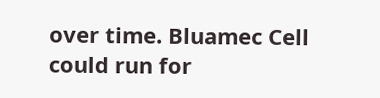over time. Bluamec Cell could run for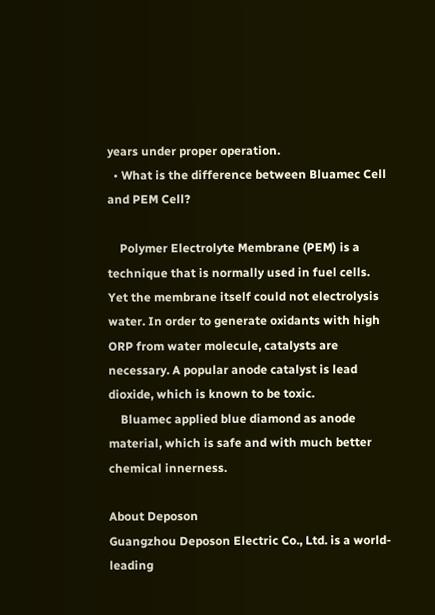years under proper operation.
  • What is the difference between Bluamec Cell and PEM Cell?

    Polymer Electrolyte Membrane (PEM) is a technique that is normally used in fuel cells. Yet the membrane itself could not electrolysis water. In order to generate oxidants with high ORP from water molecule, catalysts are necessary. A popular anode catalyst is lead dioxide, which is known to be toxic.
    Bluamec applied blue diamond as anode material, which is safe and with much better chemical innerness.

About Deposon
Guangzhou Deposon Electric Co., Ltd. is a world-leading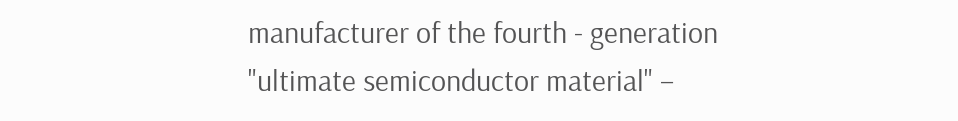manufacturer of the fourth - generation "ultimate semiconductor material" –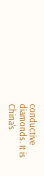conductive diamonds. It is China's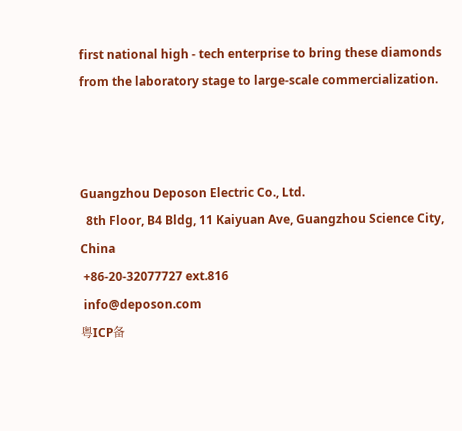first national high - tech enterprise to bring these diamonds from the laboratory stage to large-scale commercialization.



Guangzhou Deposon Electric Co., Ltd.
  8th Floor, B4 Bldg, 11 Kaiyuan Ave, Guangzhou Science City, China
 +86-20-32077727 ext.816
 info@deposon.com
粤ICP备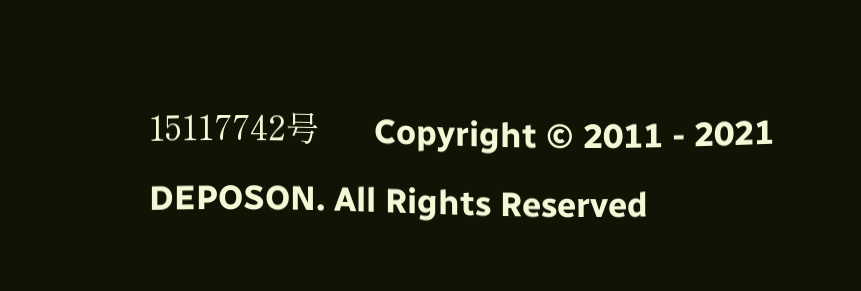15117742号      Copyright © 2011 - 2021 DEPOSON. All Rights Reserved